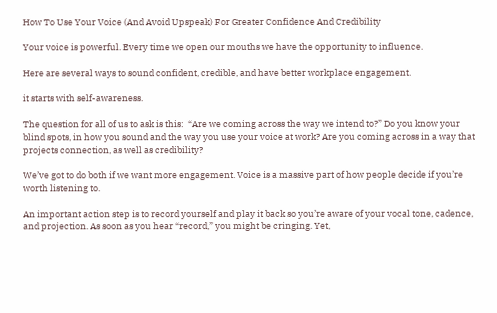How To Use Your Voice (And Avoid Upspeak) For Greater Confidence And Credibility

Your voice is powerful. Every time we open our mouths we have the opportunity to influence.

Here are several ways to sound confident, credible, and have better workplace engagement.

it starts with self-awareness.

The question for all of us to ask is this:  “Are we coming across the way we intend to?” Do you know your blind spots, in how you sound and the way you use your voice at work? Are you coming across in a way that projects connection, as well as credibility?

We’ve got to do both if we want more engagement. Voice is a massive part of how people decide if you’re worth listening to.

An important action step is to record yourself and play it back so you’re aware of your vocal tone, cadence, and projection. As soon as you hear “record,” you might be cringing. Yet,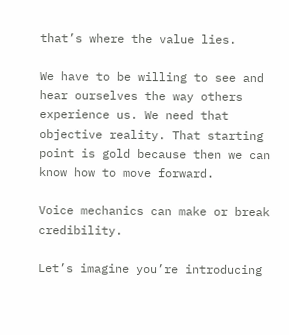that’s where the value lies.

We have to be willing to see and hear ourselves the way others experience us. We need that objective reality. That starting point is gold because then we can know how to move forward.

Voice mechanics can make or break credibility.

Let’s imagine you’re introducing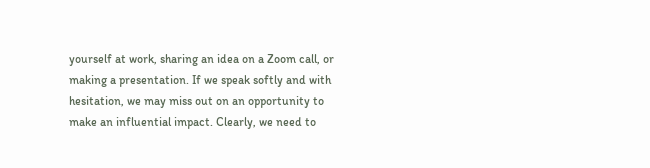yourself at work, sharing an idea on a Zoom call, or making a presentation. If we speak softly and with hesitation, we may miss out on an opportunity to make an influential impact. Clearly, we need to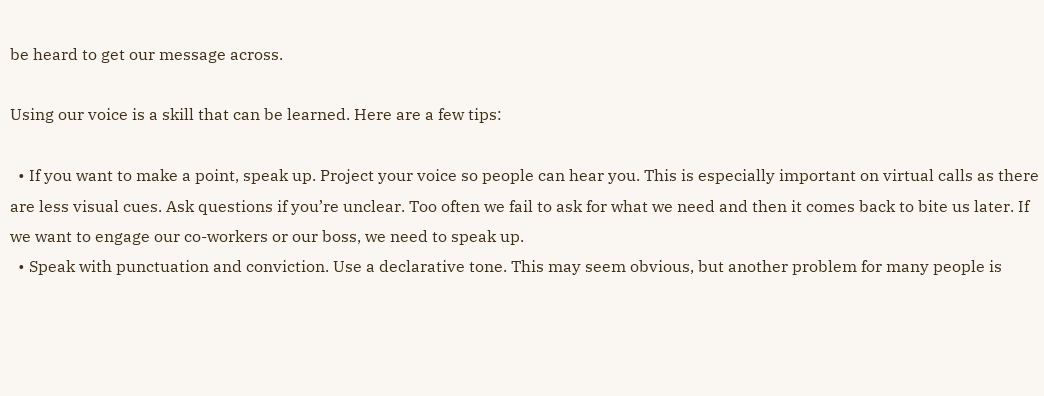be heard to get our message across.

Using our voice is a skill that can be learned. Here are a few tips:

  • If you want to make a point, speak up. Project your voice so people can hear you. This is especially important on virtual calls as there are less visual cues. Ask questions if you’re unclear. Too often we fail to ask for what we need and then it comes back to bite us later. If we want to engage our co-workers or our boss, we need to speak up.
  • Speak with punctuation and conviction. Use a declarative tone. This may seem obvious, but another problem for many people is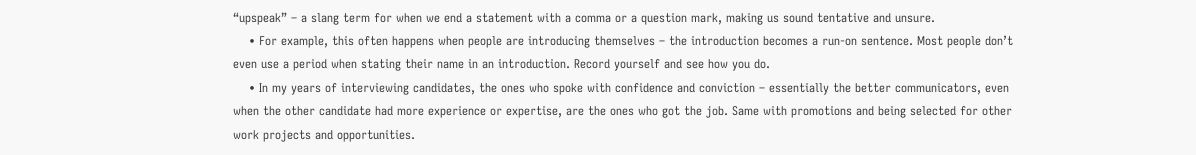“upspeak” – a slang term for when we end a statement with a comma or a question mark, making us sound tentative and unsure.
    • For example, this often happens when people are introducing themselves – the introduction becomes a run-on sentence. Most people don’t even use a period when stating their name in an introduction. Record yourself and see how you do.
    • In my years of interviewing candidates, the ones who spoke with confidence and conviction – essentially the better communicators, even when the other candidate had more experience or expertise, are the ones who got the job. Same with promotions and being selected for other work projects and opportunities.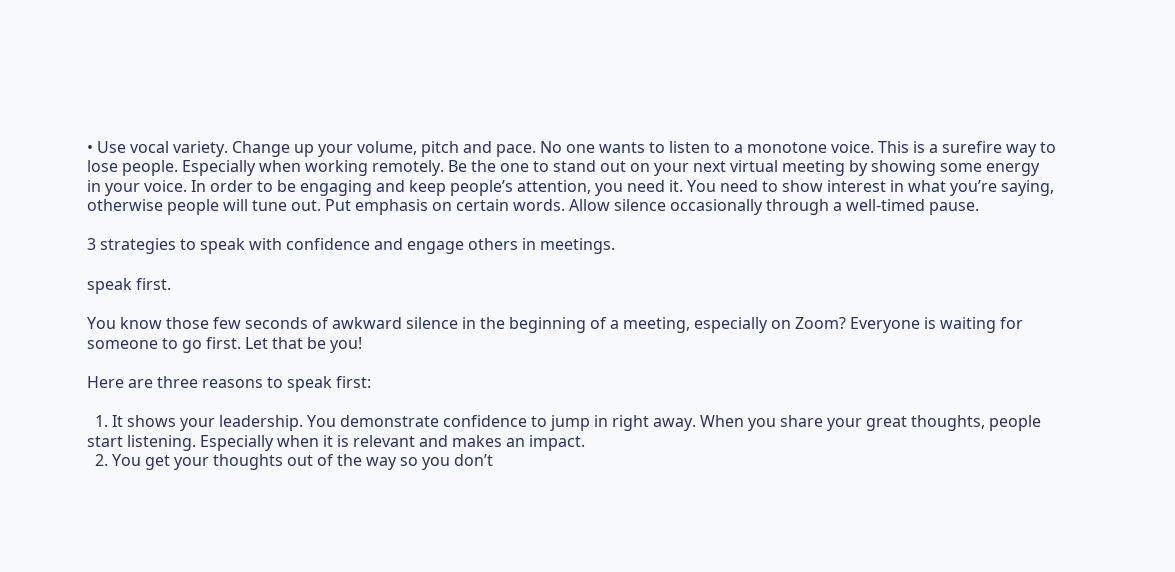• Use vocal variety. Change up your volume, pitch and pace. No one wants to listen to a monotone voice. This is a surefire way to lose people. Especially when working remotely. Be the one to stand out on your next virtual meeting by showing some energy in your voice. In order to be engaging and keep people’s attention, you need it. You need to show interest in what you’re saying, otherwise people will tune out. Put emphasis on certain words. Allow silence occasionally through a well-timed pause.

3 strategies to speak with confidence and engage others in meetings.

speak first.

You know those few seconds of awkward silence in the beginning of a meeting, especially on Zoom? Everyone is waiting for someone to go first. Let that be you!

Here are three reasons to speak first:

  1. It shows your leadership. You demonstrate confidence to jump in right away. When you share your great thoughts, people start listening. Especially when it is relevant and makes an impact.
  2. You get your thoughts out of the way so you don’t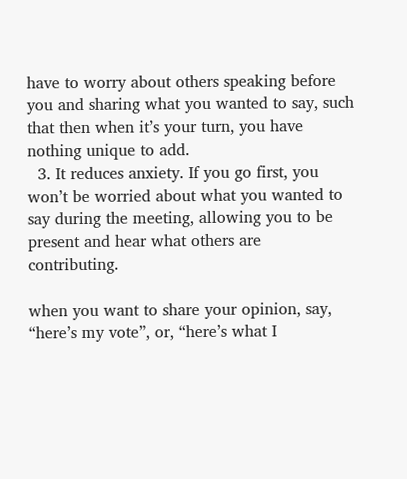have to worry about others speaking before you and sharing what you wanted to say, such that then when it’s your turn, you have nothing unique to add.
  3. It reduces anxiety. If you go first, you won’t be worried about what you wanted to say during the meeting, allowing you to be present and hear what others are contributing.

when you want to share your opinion, say, “here’s my vote”, or, “here’s what I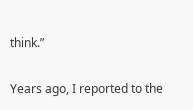think.”

Years ago, I reported to the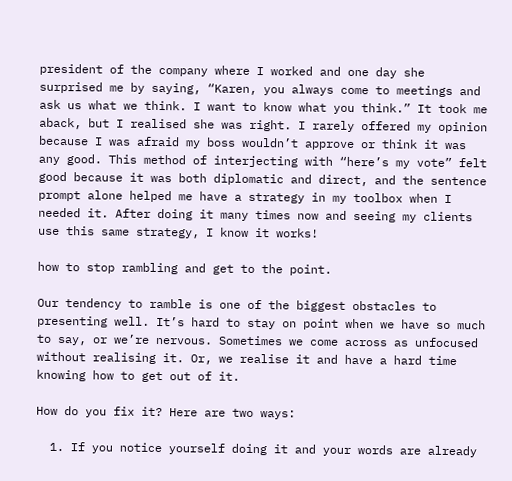president of the company where I worked and one day she surprised me by saying, “Karen, you always come to meetings and ask us what we think. I want to know what you think.” It took me aback, but I realised she was right. I rarely offered my opinion because I was afraid my boss wouldn’t approve or think it was any good. This method of interjecting with “here’s my vote” felt good because it was both diplomatic and direct, and the sentence prompt alone helped me have a strategy in my toolbox when I needed it. After doing it many times now and seeing my clients use this same strategy, I know it works!

how to stop rambling and get to the point.

Our tendency to ramble is one of the biggest obstacles to presenting well. It’s hard to stay on point when we have so much to say, or we’re nervous. Sometimes we come across as unfocused without realising it. Or, we realise it and have a hard time knowing how to get out of it.

How do you fix it? Here are two ways:

  1. If you notice yourself doing it and your words are already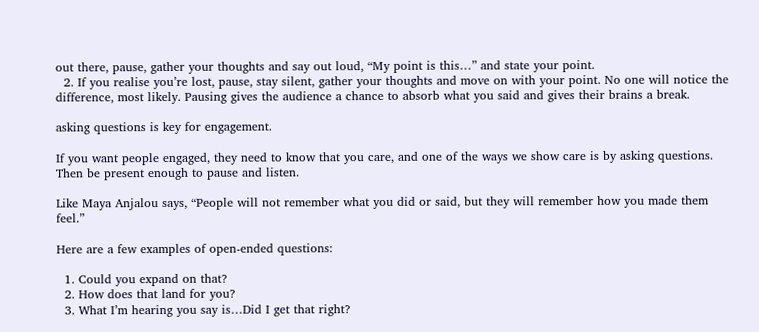out there, pause, gather your thoughts and say out loud, “My point is this…” and state your point.
  2. If you realise you’re lost, pause, stay silent, gather your thoughts and move on with your point. No one will notice the difference, most likely. Pausing gives the audience a chance to absorb what you said and gives their brains a break.

asking questions is key for engagement.

If you want people engaged, they need to know that you care, and one of the ways we show care is by asking questions. Then be present enough to pause and listen.

Like Maya Anjalou says, “People will not remember what you did or said, but they will remember how you made them feel.”

Here are a few examples of open-ended questions:

  1. Could you expand on that?
  2. How does that land for you?
  3. What I’m hearing you say is…Did I get that right?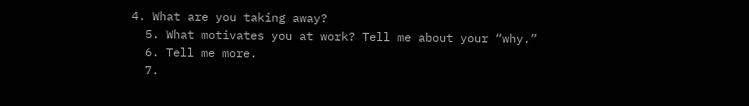4. What are you taking away?
  5. What motivates you at work? Tell me about your “why.”
  6. Tell me more.
  7.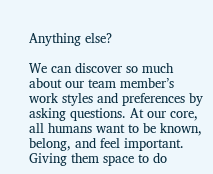Anything else?

We can discover so much about our team member’s work styles and preferences by asking questions. At our core, all humans want to be known, belong, and feel important. Giving them space to do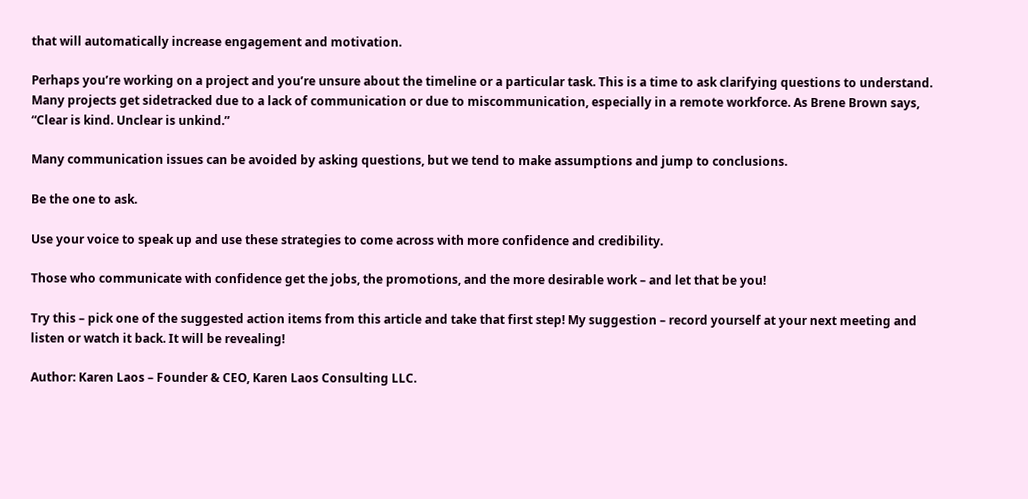that will automatically increase engagement and motivation.

Perhaps you’re working on a project and you’re unsure about the timeline or a particular task. This is a time to ask clarifying questions to understand. Many projects get sidetracked due to a lack of communication or due to miscommunication, especially in a remote workforce. As Brene Brown says, “Clear is kind. Unclear is unkind.”

Many communication issues can be avoided by asking questions, but we tend to make assumptions and jump to conclusions.

Be the one to ask.

Use your voice to speak up and use these strategies to come across with more confidence and credibility.

Those who communicate with confidence get the jobs, the promotions, and the more desirable work – and let that be you!

Try this – pick one of the suggested action items from this article and take that first step! My suggestion – record yourself at your next meeting and listen or watch it back. It will be revealing!

Author: Karen Laos – Founder & CEO, Karen Laos Consulting LLC.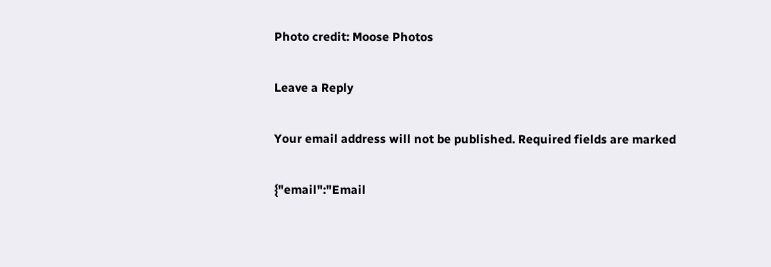Photo credit: Moose Photos

Leave a Reply

Your email address will not be published. Required fields are marked

{"email":"Email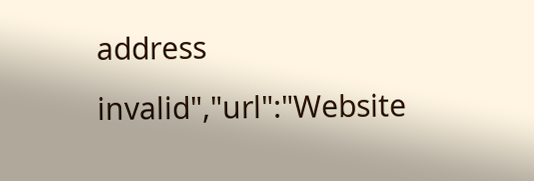address invalid","url":"Website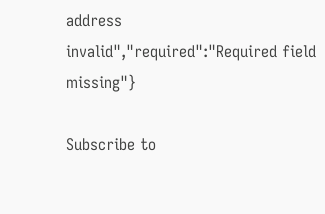address invalid","required":"Required field missing"}

Subscribe to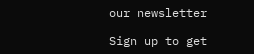our newsletter

Sign up to get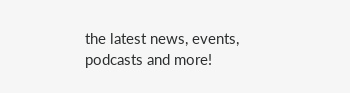the latest news, events, podcasts and more!